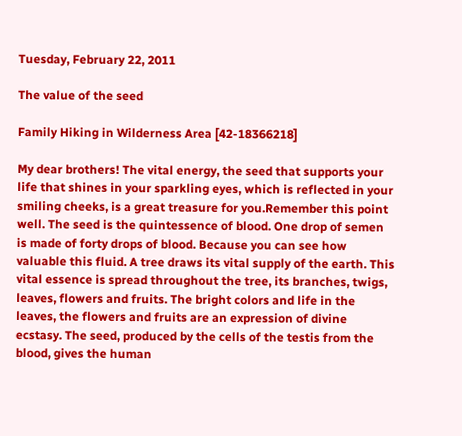Tuesday, February 22, 2011

The value of the seed

Family Hiking in Wilderness Area [42-18366218]

My dear brothers! The vital energy, the seed that supports your life that shines in your sparkling eyes, which is reflected in your smiling cheeks, is a great treasure for you.Remember this point well. The seed is the quintessence of blood. One drop of semen is made of forty drops of blood. Because you can see how valuable this fluid. A tree draws its vital supply of the earth. This vital essence is spread throughout the tree, its branches, twigs, leaves, flowers and fruits. The bright colors and life in the leaves, the flowers and fruits are an expression of divine ecstasy. The seed, produced by the cells of the testis from the blood, gives the human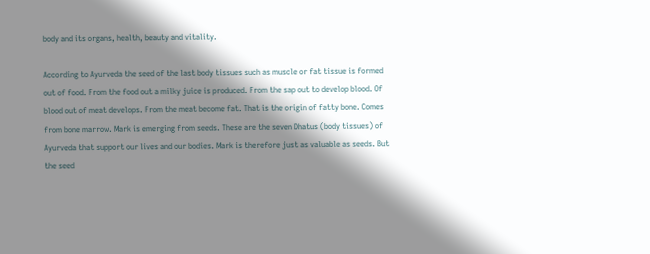body and its organs, health, beauty and vitality.

According to Ayurveda the seed of the last body tissues such as muscle or fat tissue is formed out of food. From the food out a milky juice is produced. From the sap out to develop blood. Of blood out of meat develops. From the meat become fat. That is the origin of fatty bone. Comes from bone marrow. Mark is emerging from seeds. These are the seven Dhatus (body tissues) of Ayurveda that support our lives and our bodies. Mark is therefore just as valuable as seeds. But the seed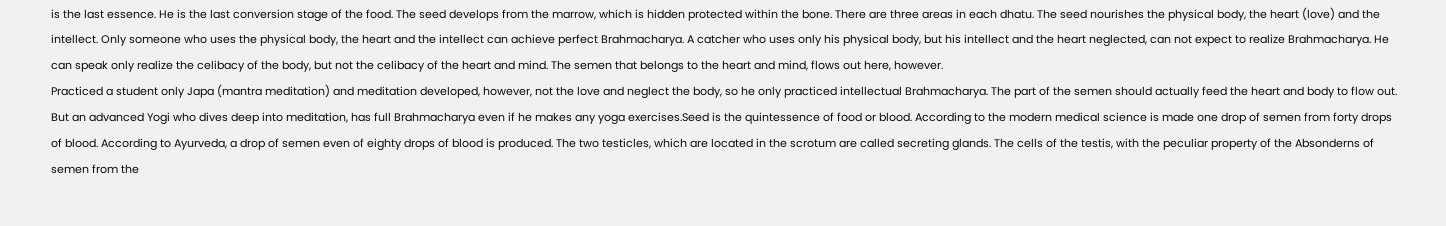is the last essence. He is the last conversion stage of the food. The seed develops from the marrow, which is hidden protected within the bone. There are three areas in each dhatu. The seed nourishes the physical body, the heart (love) and the intellect. Only someone who uses the physical body, the heart and the intellect can achieve perfect Brahmacharya. A catcher who uses only his physical body, but his intellect and the heart neglected, can not expect to realize Brahmacharya. He can speak only realize the celibacy of the body, but not the celibacy of the heart and mind. The semen that belongs to the heart and mind, flows out here, however.
Practiced a student only Japa (mantra meditation) and meditation developed, however, not the love and neglect the body, so he only practiced intellectual Brahmacharya. The part of the semen should actually feed the heart and body to flow out. But an advanced Yogi who dives deep into meditation, has full Brahmacharya even if he makes any yoga exercises.Seed is the quintessence of food or blood. According to the modern medical science is made one drop of semen from forty drops of blood. According to Ayurveda, a drop of semen even of eighty drops of blood is produced. The two testicles, which are located in the scrotum are called secreting glands. The cells of the testis, with the peculiar property of the Absonderns of semen from the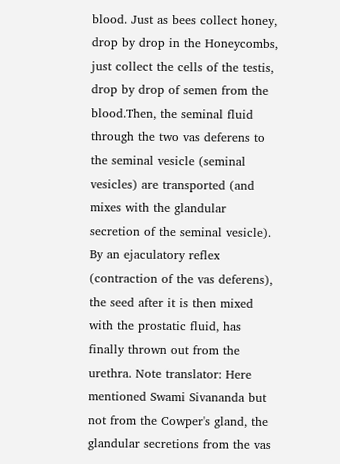blood. Just as bees collect honey, drop by drop in the Honeycombs, just collect the cells of the testis, drop by drop of semen from the blood.Then, the seminal fluid through the two vas deferens to the seminal vesicle (seminal vesicles) are transported (and mixes with the glandular secretion of the seminal vesicle). By an ejaculatory reflex (contraction of the vas deferens), the seed after it is then mixed with the prostatic fluid, has finally thrown out from the urethra. Note translator: Here mentioned Swami Sivananda but not from the Cowper's gland, the glandular secretions from the vas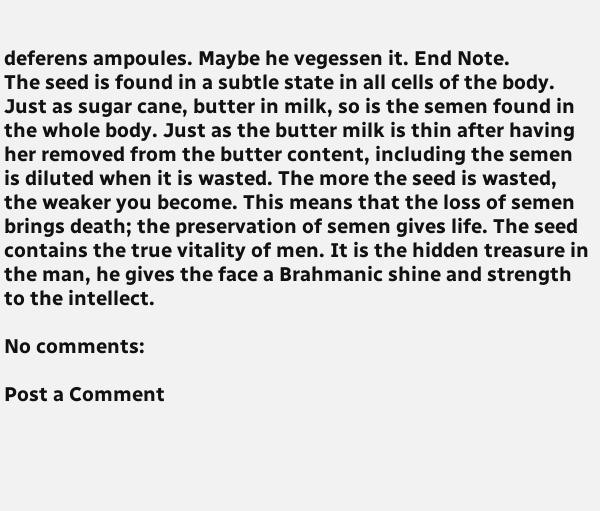deferens ampoules. Maybe he vegessen it. End Note.
The seed is found in a subtle state in all cells of the body. Just as sugar cane, butter in milk, so is the semen found in the whole body. Just as the butter milk is thin after having her removed from the butter content, including the semen is diluted when it is wasted. The more the seed is wasted, the weaker you become. This means that the loss of semen brings death; the preservation of semen gives life. The seed contains the true vitality of men. It is the hidden treasure in the man, he gives the face a Brahmanic shine and strength to the intellect.

No comments:

Post a Comment